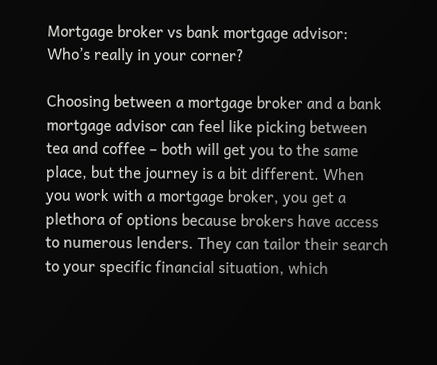Mortgage broker vs bank mortgage advisor: Who’s really in your corner?

Choosing between a mortgage broker and a bank mortgage advisor can feel like picking between tea and coffee – both will get you to the same place, but the journey is a bit different. When you work with a mortgage broker, you get a plethora of options because brokers have access to numerous lenders. They can tailor their search to your specific financial situation, which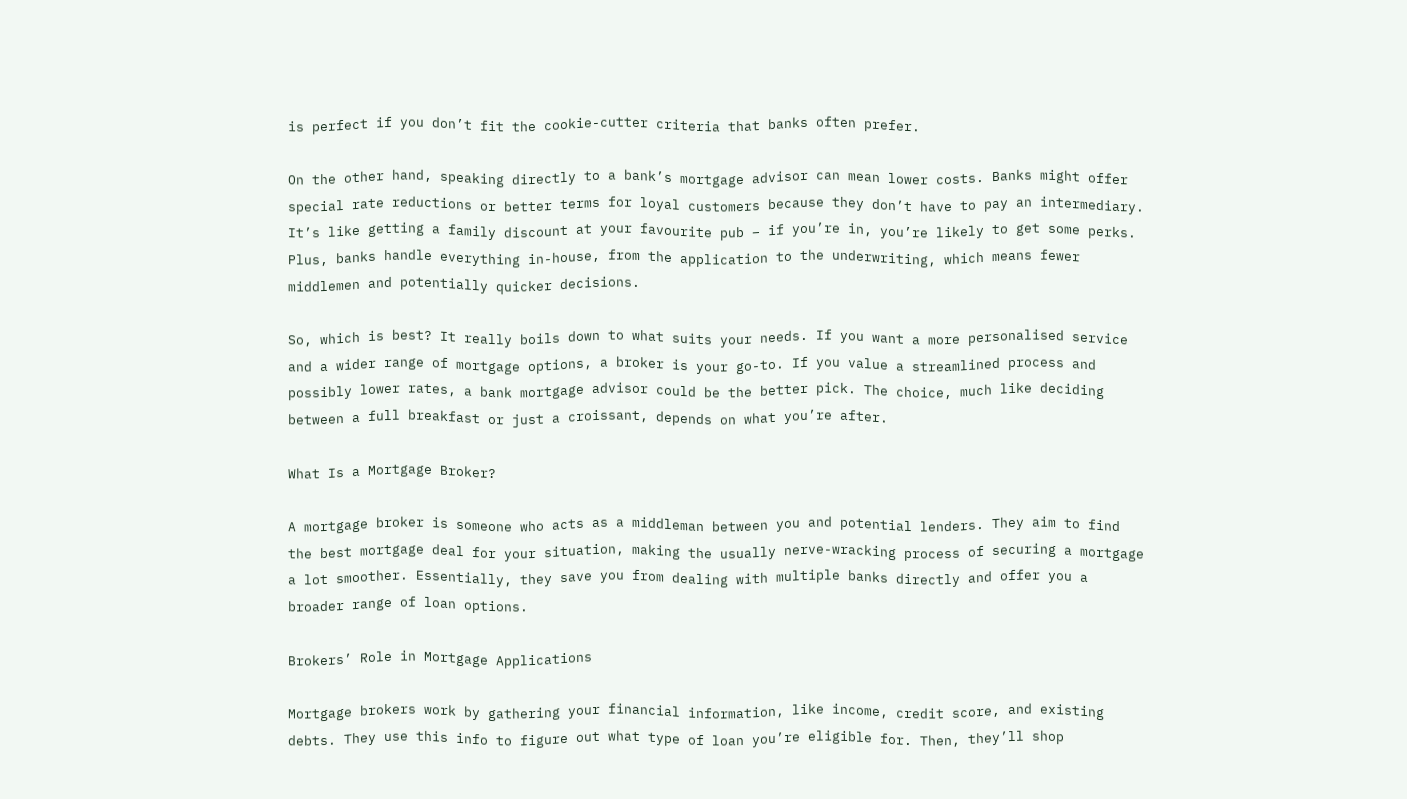is perfect if you don’t fit the cookie-cutter criteria that banks often prefer.

On the other hand, speaking directly to a bank’s mortgage advisor can mean lower costs. Banks might offer special rate reductions or better terms for loyal customers because they don’t have to pay an intermediary. It’s like getting a family discount at your favourite pub – if you’re in, you’re likely to get some perks. Plus, banks handle everything in-house, from the application to the underwriting, which means fewer middlemen and potentially quicker decisions.

So, which is best? It really boils down to what suits your needs. If you want a more personalised service and a wider range of mortgage options, a broker is your go-to. If you value a streamlined process and possibly lower rates, a bank mortgage advisor could be the better pick. The choice, much like deciding between a full breakfast or just a croissant, depends on what you’re after.

What Is a Mortgage Broker?

A mortgage broker is someone who acts as a middleman between you and potential lenders. They aim to find the best mortgage deal for your situation, making the usually nerve-wracking process of securing a mortgage a lot smoother. Essentially, they save you from dealing with multiple banks directly and offer you a broader range of loan options.

Brokers’ Role in Mortgage Applications

Mortgage brokers work by gathering your financial information, like income, credit score, and existing debts. They use this info to figure out what type of loan you’re eligible for. Then, they’ll shop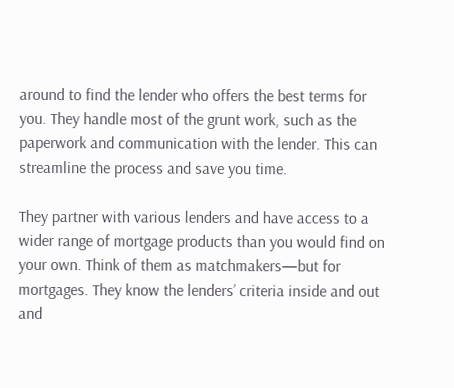around to find the lender who offers the best terms for you. They handle most of the grunt work, such as the paperwork and communication with the lender. This can streamline the process and save you time.

They partner with various lenders and have access to a wider range of mortgage products than you would find on your own. Think of them as matchmakers—but for mortgages. They know the lenders’ criteria inside and out and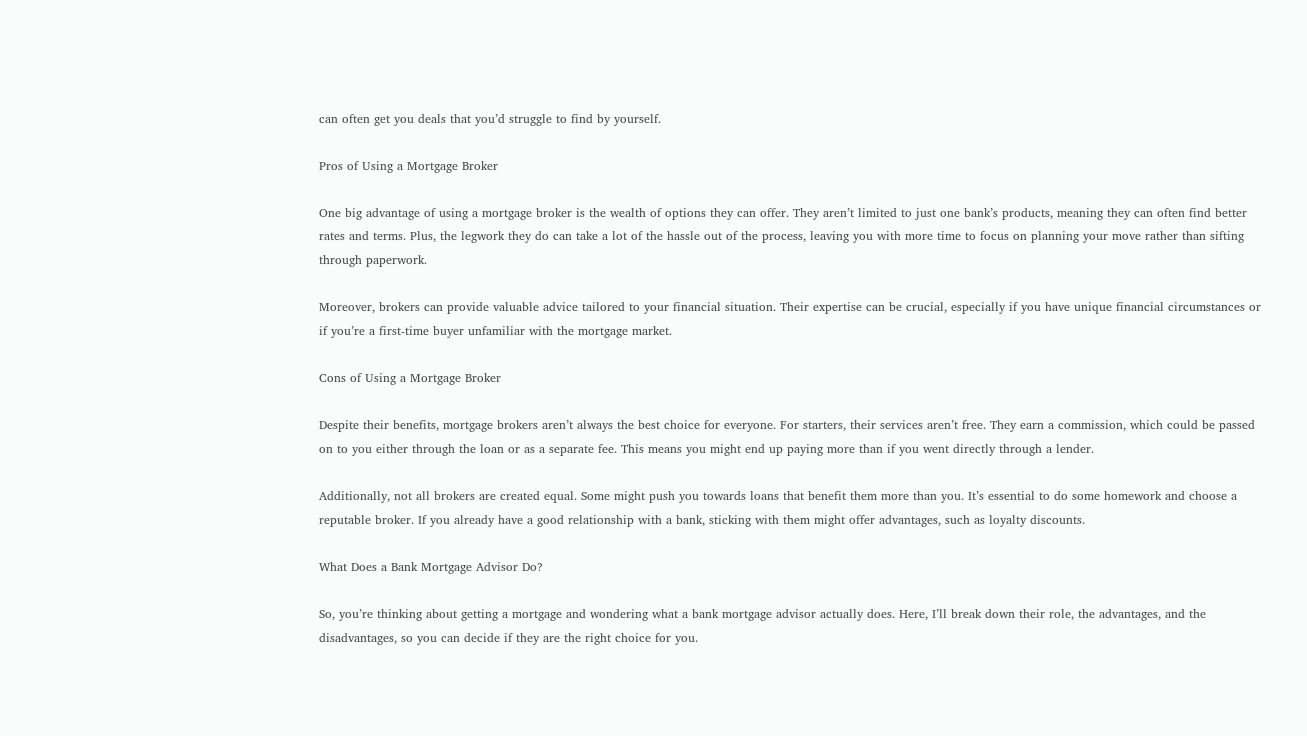can often get you deals that you’d struggle to find by yourself.

Pros of Using a Mortgage Broker

One big advantage of using a mortgage broker is the wealth of options they can offer. They aren’t limited to just one bank’s products, meaning they can often find better rates and terms. Plus, the legwork they do can take a lot of the hassle out of the process, leaving you with more time to focus on planning your move rather than sifting through paperwork.

Moreover, brokers can provide valuable advice tailored to your financial situation. Their expertise can be crucial, especially if you have unique financial circumstances or if you’re a first-time buyer unfamiliar with the mortgage market.

Cons of Using a Mortgage Broker

Despite their benefits, mortgage brokers aren’t always the best choice for everyone. For starters, their services aren’t free. They earn a commission, which could be passed on to you either through the loan or as a separate fee. This means you might end up paying more than if you went directly through a lender.

Additionally, not all brokers are created equal. Some might push you towards loans that benefit them more than you. It’s essential to do some homework and choose a reputable broker. If you already have a good relationship with a bank, sticking with them might offer advantages, such as loyalty discounts.

What Does a Bank Mortgage Advisor Do?

So, you’re thinking about getting a mortgage and wondering what a bank mortgage advisor actually does. Here, I’ll break down their role, the advantages, and the disadvantages, so you can decide if they are the right choice for you.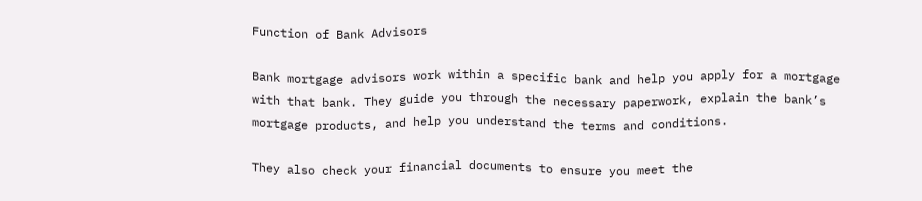Function of Bank Advisors

Bank mortgage advisors work within a specific bank and help you apply for a mortgage with that bank. They guide you through the necessary paperwork, explain the bank’s mortgage products, and help you understand the terms and conditions.

They also check your financial documents to ensure you meet the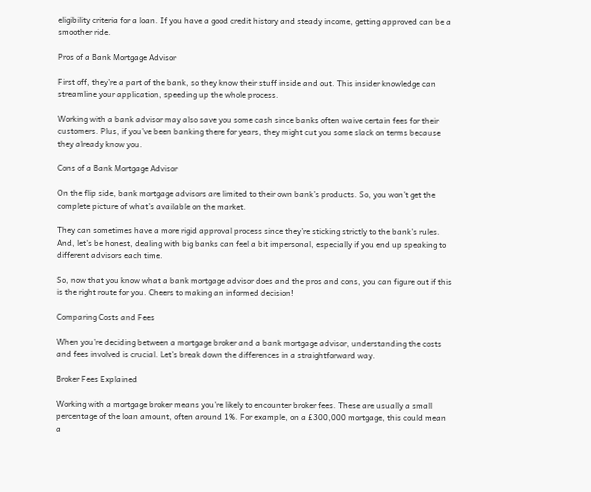eligibility criteria for a loan. If you have a good credit history and steady income, getting approved can be a smoother ride.

Pros of a Bank Mortgage Advisor

First off, they’re a part of the bank, so they know their stuff inside and out. This insider knowledge can streamline your application, speeding up the whole process.

Working with a bank advisor may also save you some cash since banks often waive certain fees for their customers. Plus, if you’ve been banking there for years, they might cut you some slack on terms because they already know you.

Cons of a Bank Mortgage Advisor

On the flip side, bank mortgage advisors are limited to their own bank’s products. So, you won’t get the complete picture of what’s available on the market.

They can sometimes have a more rigid approval process since they’re sticking strictly to the bank’s rules. And, let’s be honest, dealing with big banks can feel a bit impersonal, especially if you end up speaking to different advisors each time.

So, now that you know what a bank mortgage advisor does and the pros and cons, you can figure out if this is the right route for you. Cheers to making an informed decision!

Comparing Costs and Fees

When you’re deciding between a mortgage broker and a bank mortgage advisor, understanding the costs and fees involved is crucial. Let’s break down the differences in a straightforward way.

Broker Fees Explained

Working with a mortgage broker means you’re likely to encounter broker fees. These are usually a small percentage of the loan amount, often around 1%. For example, on a £300,000 mortgage, this could mean a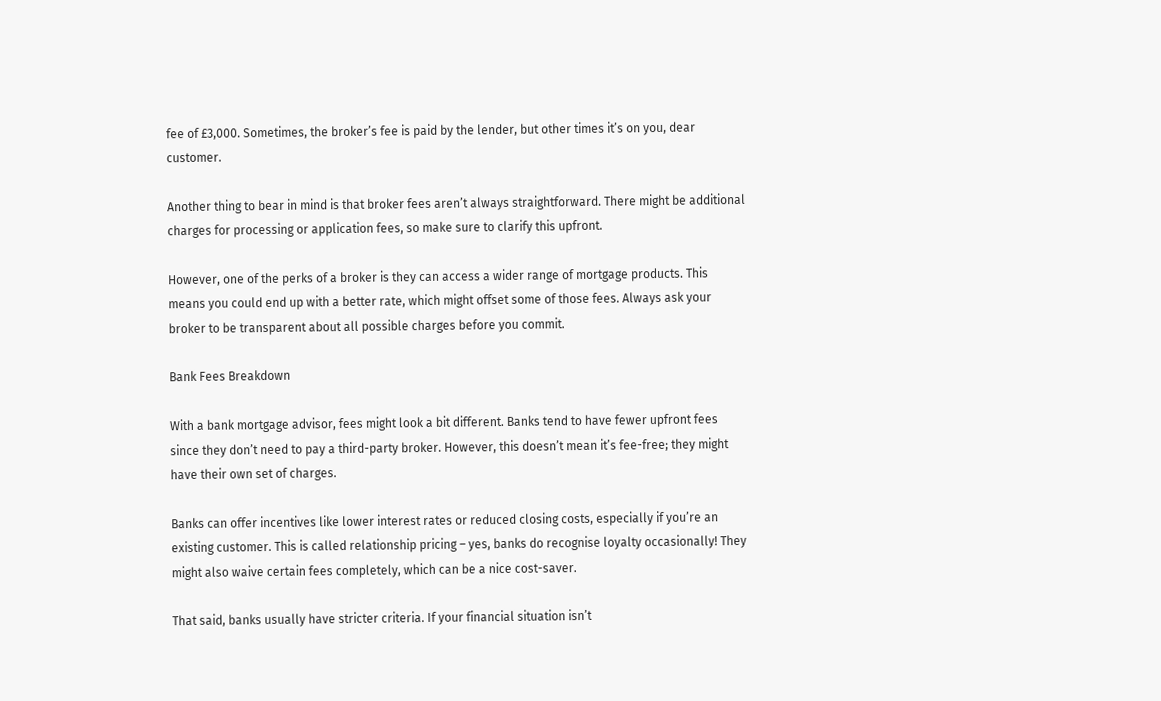fee of £3,000. Sometimes, the broker’s fee is paid by the lender, but other times it’s on you, dear customer.

Another thing to bear in mind is that broker fees aren’t always straightforward. There might be additional charges for processing or application fees, so make sure to clarify this upfront.

However, one of the perks of a broker is they can access a wider range of mortgage products. This means you could end up with a better rate, which might offset some of those fees. Always ask your broker to be transparent about all possible charges before you commit.

Bank Fees Breakdown

With a bank mortgage advisor, fees might look a bit different. Banks tend to have fewer upfront fees since they don’t need to pay a third-party broker. However, this doesn’t mean it’s fee-free; they might have their own set of charges.

Banks can offer incentives like lower interest rates or reduced closing costs, especially if you’re an existing customer. This is called relationship pricing – yes, banks do recognise loyalty occasionally! They might also waive certain fees completely, which can be a nice cost-saver.

That said, banks usually have stricter criteria. If your financial situation isn’t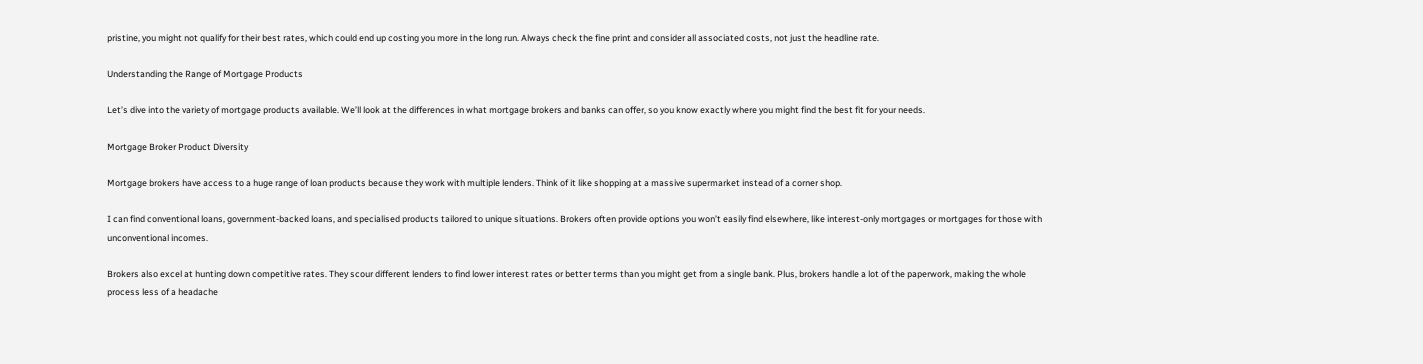pristine, you might not qualify for their best rates, which could end up costing you more in the long run. Always check the fine print and consider all associated costs, not just the headline rate.

Understanding the Range of Mortgage Products

Let’s dive into the variety of mortgage products available. We’ll look at the differences in what mortgage brokers and banks can offer, so you know exactly where you might find the best fit for your needs.

Mortgage Broker Product Diversity

Mortgage brokers have access to a huge range of loan products because they work with multiple lenders. Think of it like shopping at a massive supermarket instead of a corner shop.

I can find conventional loans, government-backed loans, and specialised products tailored to unique situations. Brokers often provide options you won’t easily find elsewhere, like interest-only mortgages or mortgages for those with unconventional incomes.

Brokers also excel at hunting down competitive rates. They scour different lenders to find lower interest rates or better terms than you might get from a single bank. Plus, brokers handle a lot of the paperwork, making the whole process less of a headache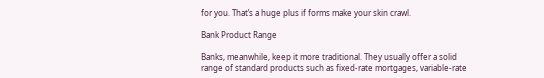for you. That’s a huge plus if forms make your skin crawl.

Bank Product Range

Banks, meanwhile, keep it more traditional. They usually offer a solid range of standard products such as fixed-rate mortgages, variable-rate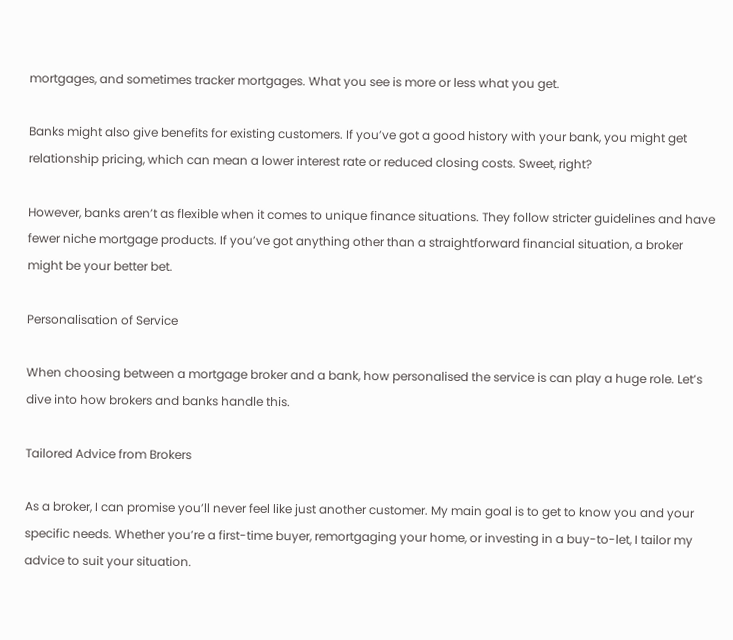mortgages, and sometimes tracker mortgages. What you see is more or less what you get.

Banks might also give benefits for existing customers. If you’ve got a good history with your bank, you might get relationship pricing, which can mean a lower interest rate or reduced closing costs. Sweet, right?

However, banks aren’t as flexible when it comes to unique finance situations. They follow stricter guidelines and have fewer niche mortgage products. If you’ve got anything other than a straightforward financial situation, a broker might be your better bet.

Personalisation of Service

When choosing between a mortgage broker and a bank, how personalised the service is can play a huge role. Let’s dive into how brokers and banks handle this.

Tailored Advice from Brokers

As a broker, I can promise you’ll never feel like just another customer. My main goal is to get to know you and your specific needs. Whether you’re a first-time buyer, remortgaging your home, or investing in a buy-to-let, I tailor my advice to suit your situation.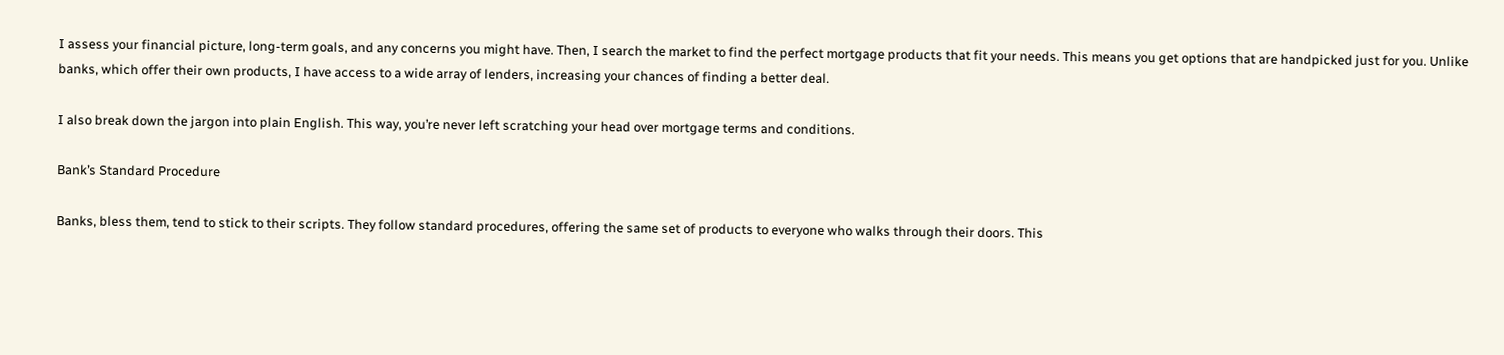I assess your financial picture, long-term goals, and any concerns you might have. Then, I search the market to find the perfect mortgage products that fit your needs. This means you get options that are handpicked just for you. Unlike banks, which offer their own products, I have access to a wide array of lenders, increasing your chances of finding a better deal.

I also break down the jargon into plain English. This way, you’re never left scratching your head over mortgage terms and conditions.

Bank’s Standard Procedure

Banks, bless them, tend to stick to their scripts. They follow standard procedures, offering the same set of products to everyone who walks through their doors. This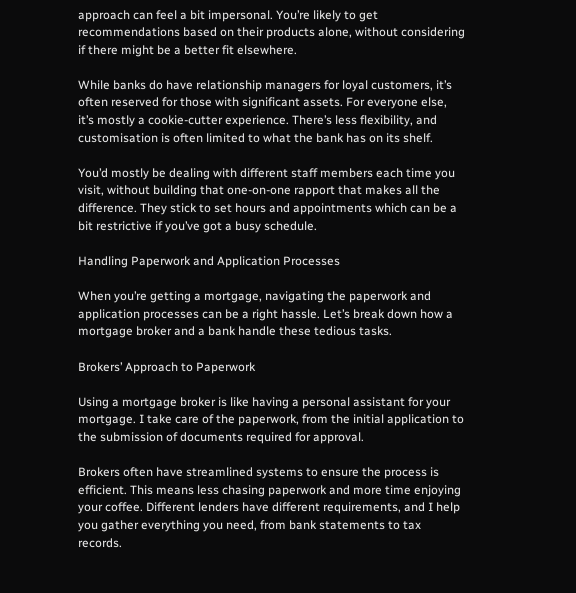approach can feel a bit impersonal. You’re likely to get recommendations based on their products alone, without considering if there might be a better fit elsewhere.

While banks do have relationship managers for loyal customers, it’s often reserved for those with significant assets. For everyone else, it’s mostly a cookie-cutter experience. There’s less flexibility, and customisation is often limited to what the bank has on its shelf.

You’d mostly be dealing with different staff members each time you visit, without building that one-on-one rapport that makes all the difference. They stick to set hours and appointments which can be a bit restrictive if you’ve got a busy schedule.

Handling Paperwork and Application Processes

When you’re getting a mortgage, navigating the paperwork and application processes can be a right hassle. Let’s break down how a mortgage broker and a bank handle these tedious tasks.

Brokers’ Approach to Paperwork

Using a mortgage broker is like having a personal assistant for your mortgage. I take care of the paperwork, from the initial application to the submission of documents required for approval.

Brokers often have streamlined systems to ensure the process is efficient. This means less chasing paperwork and more time enjoying your coffee. Different lenders have different requirements, and I help you gather everything you need, from bank statements to tax records.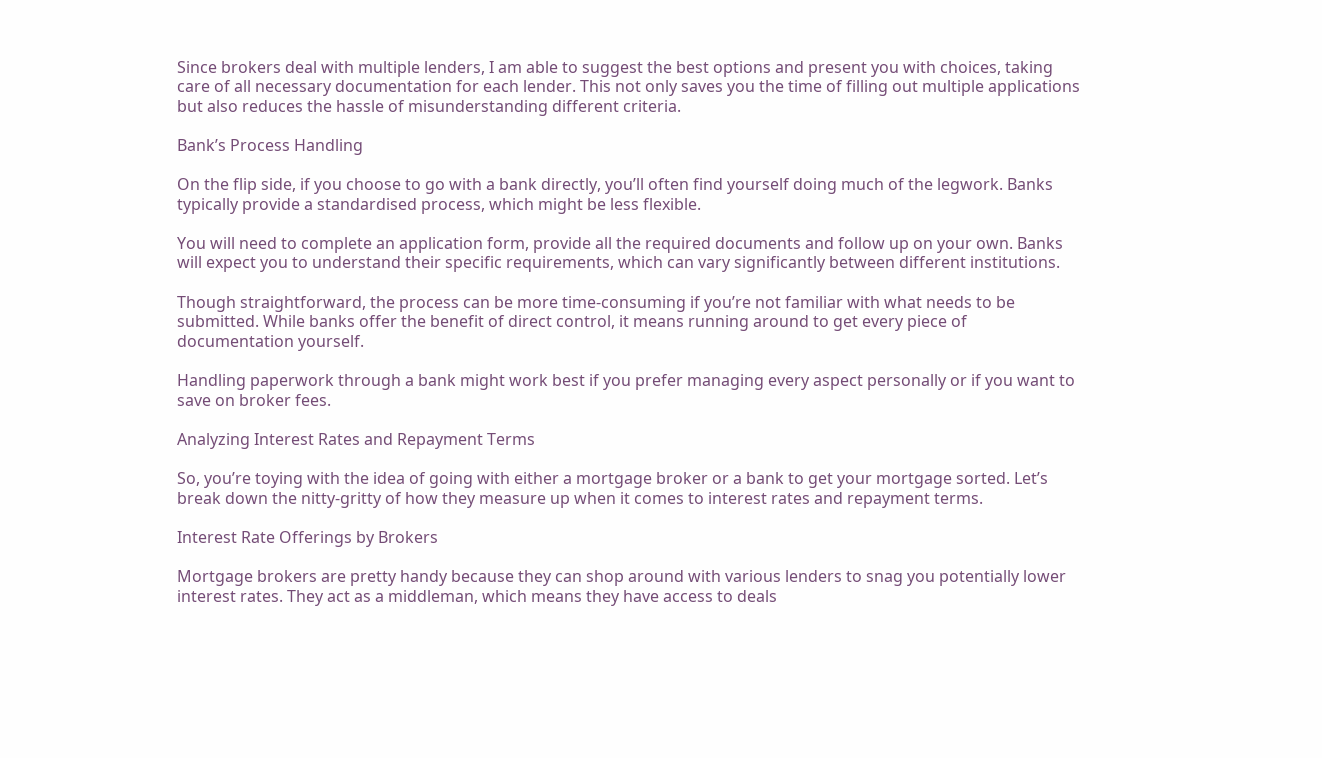Since brokers deal with multiple lenders, I am able to suggest the best options and present you with choices, taking care of all necessary documentation for each lender. This not only saves you the time of filling out multiple applications but also reduces the hassle of misunderstanding different criteria.

Bank’s Process Handling

On the flip side, if you choose to go with a bank directly, you’ll often find yourself doing much of the legwork. Banks typically provide a standardised process, which might be less flexible.

You will need to complete an application form, provide all the required documents and follow up on your own. Banks will expect you to understand their specific requirements, which can vary significantly between different institutions.

Though straightforward, the process can be more time-consuming if you’re not familiar with what needs to be submitted. While banks offer the benefit of direct control, it means running around to get every piece of documentation yourself.

Handling paperwork through a bank might work best if you prefer managing every aspect personally or if you want to save on broker fees.

Analyzing Interest Rates and Repayment Terms

So, you’re toying with the idea of going with either a mortgage broker or a bank to get your mortgage sorted. Let’s break down the nitty-gritty of how they measure up when it comes to interest rates and repayment terms.

Interest Rate Offerings by Brokers

Mortgage brokers are pretty handy because they can shop around with various lenders to snag you potentially lower interest rates. They act as a middleman, which means they have access to deals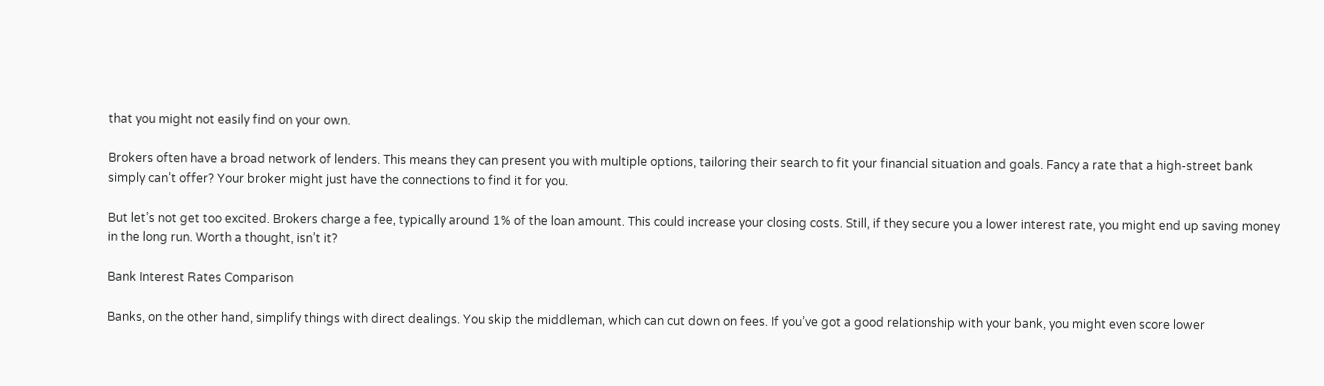that you might not easily find on your own.

Brokers often have a broad network of lenders. This means they can present you with multiple options, tailoring their search to fit your financial situation and goals. Fancy a rate that a high-street bank simply can’t offer? Your broker might just have the connections to find it for you.

But let’s not get too excited. Brokers charge a fee, typically around 1% of the loan amount. This could increase your closing costs. Still, if they secure you a lower interest rate, you might end up saving money in the long run. Worth a thought, isn’t it?

Bank Interest Rates Comparison

Banks, on the other hand, simplify things with direct dealings. You skip the middleman, which can cut down on fees. If you’ve got a good relationship with your bank, you might even score lower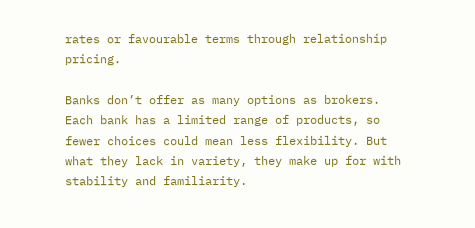rates or favourable terms through relationship pricing.

Banks don’t offer as many options as brokers. Each bank has a limited range of products, so fewer choices could mean less flexibility. But what they lack in variety, they make up for with stability and familiarity.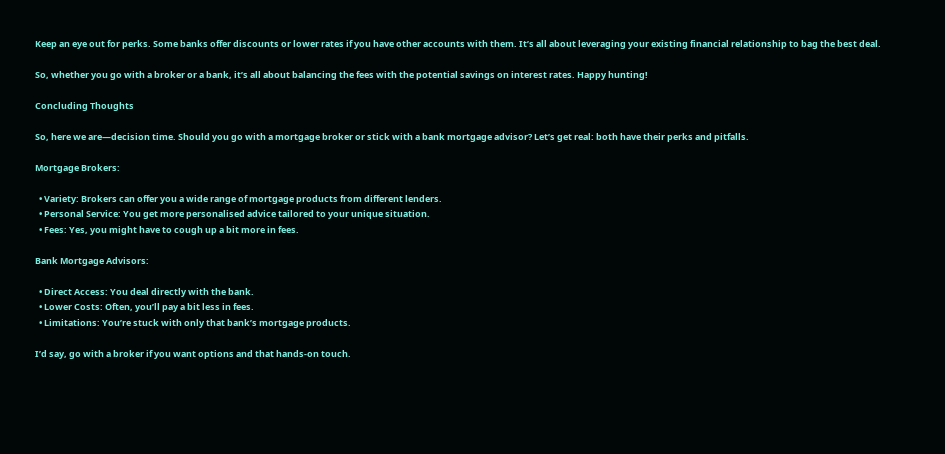Keep an eye out for perks. Some banks offer discounts or lower rates if you have other accounts with them. It’s all about leveraging your existing financial relationship to bag the best deal.

So, whether you go with a broker or a bank, it’s all about balancing the fees with the potential savings on interest rates. Happy hunting!

Concluding Thoughts

So, here we are—decision time. Should you go with a mortgage broker or stick with a bank mortgage advisor? Let’s get real: both have their perks and pitfalls.

Mortgage Brokers:

  • Variety: Brokers can offer you a wide range of mortgage products from different lenders.
  • Personal Service: You get more personalised advice tailored to your unique situation.
  • Fees: Yes, you might have to cough up a bit more in fees.

Bank Mortgage Advisors:

  • Direct Access: You deal directly with the bank.
  • Lower Costs: Often, you’ll pay a bit less in fees.
  • Limitations: You’re stuck with only that bank’s mortgage products.

I’d say, go with a broker if you want options and that hands-on touch.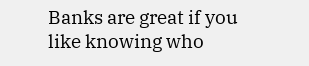Banks are great if you like knowing who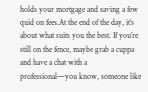holds your mortgage and saving a few quid on fees.At the end of the day, it’s about what suits you the best. If you’re still on the fence, maybe grab a cuppa and have a chat with a professional—you know, someone like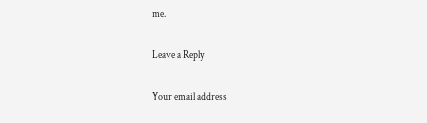me.

Leave a Reply

Your email address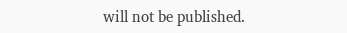will not be published.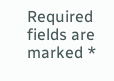Required fields are marked *